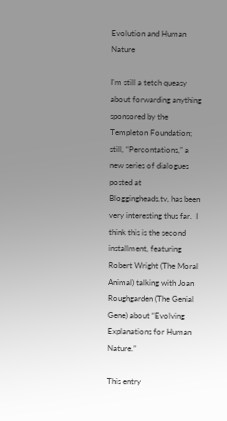Evolution and Human Nature

I’m still a tetch queasy about forwarding anything sponsored by the Templeton Foundation; still, “Percontations,” a new series of dialogues posted at Bloggingheads.tv, has been very interesting thus far.  I think this is the second installment, featuring Robert Wright (The Moral Animal) talking with Joan Roughgarden (The Genial Gene) about “Evolving Explanations for Human Nature.”

This entry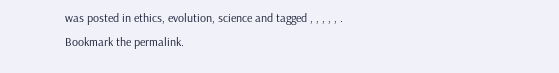was posted in ethics, evolution, science and tagged , , , , , . Bookmark the permalink.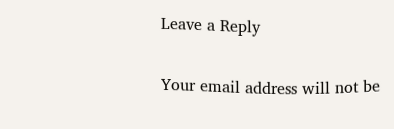Leave a Reply

Your email address will not be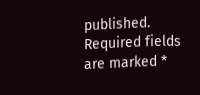published. Required fields are marked *